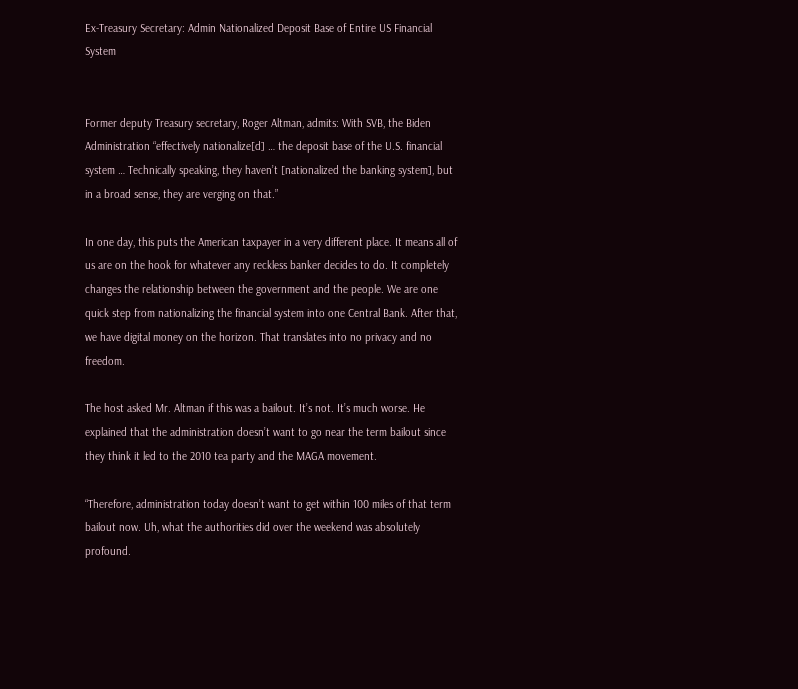Ex-Treasury Secretary: Admin Nationalized Deposit Base of Entire US Financial System


Former deputy Treasury secretary, Roger Altman, admits: With SVB, the Biden Administration “effectively nationalize[d] … the deposit base of the U.S. financial system … Technically speaking, they haven’t [nationalized the banking system], but in a broad sense, they are verging on that.”

In one day, this puts the American taxpayer in a very different place. It means all of us are on the hook for whatever any reckless banker decides to do. It completely changes the relationship between the government and the people. We are one quick step from nationalizing the financial system into one Central Bank. After that, we have digital money on the horizon. That translates into no privacy and no freedom.

The host asked Mr. Altman if this was a bailout. It’s not. It’s much worse. He explained that the administration doesn’t want to go near the term bailout since they think it led to the 2010 tea party and the MAGA movement.

“Therefore, administration today doesn’t want to get within 100 miles of that term bailout now. Uh, what the authorities did over the weekend was absolutely profound.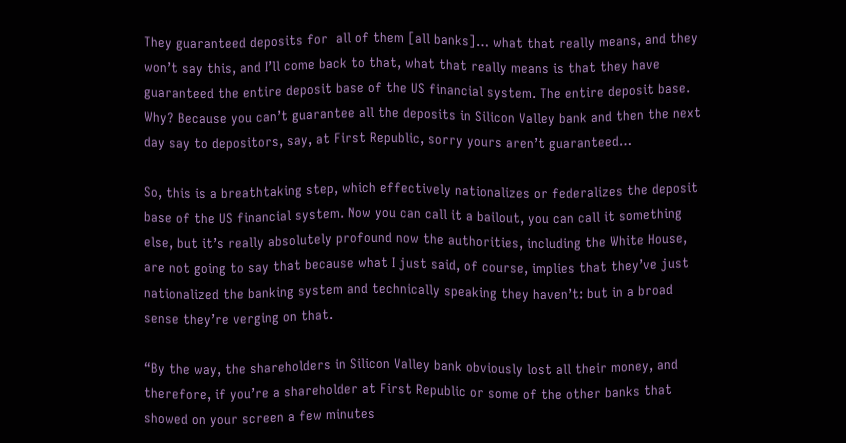They guaranteed deposits for  all of them [all banks]… what that really means, and they won’t say this, and I’ll come back to that, what that really means is that they have guaranteed the entire deposit base of the US financial system. The entire deposit base. Why? Because you can’t guarantee all the deposits in Silicon Valley bank and then the next day say to depositors, say, at First Republic, sorry yours aren’t guaranteed…

So, this is a breathtaking step, which effectively nationalizes or federalizes the deposit base of the US financial system. Now you can call it a bailout, you can call it something else, but it’s really absolutely profound now the authorities, including the White House, are not going to say that because what I just said, of course, implies that they’ve just nationalized the banking system and technically speaking they haven’t: but in a broad sense they’re verging on that.

“By the way, the shareholders in Silicon Valley bank obviously lost all their money, and therefore, if you’re a shareholder at First Republic or some of the other banks that showed on your screen a few minutes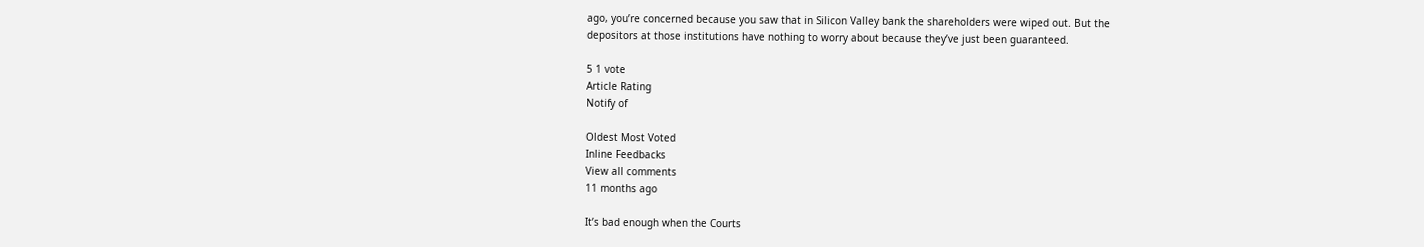ago, you’re concerned because you saw that in Silicon Valley bank the shareholders were wiped out. But the depositors at those institutions have nothing to worry about because they’ve just been guaranteed.

5 1 vote
Article Rating
Notify of

Oldest Most Voted
Inline Feedbacks
View all comments
11 months ago

It’s bad enough when the Courts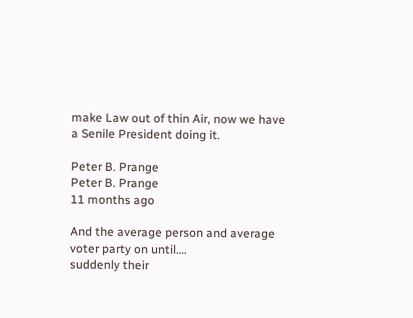make Law out of thin Air, now we have a Senile President doing it.

Peter B. Prange
Peter B. Prange
11 months ago

And the average person and average voter party on until….
suddenly their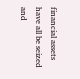financial assets have all be seized and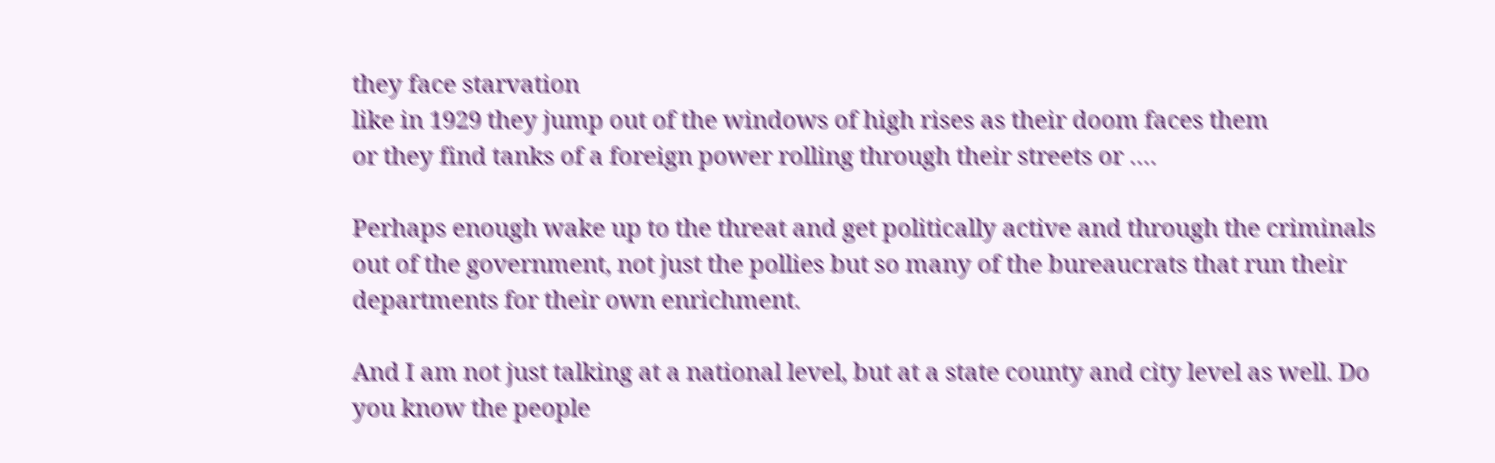they face starvation
like in 1929 they jump out of the windows of high rises as their doom faces them
or they find tanks of a foreign power rolling through their streets or ….

Perhaps enough wake up to the threat and get politically active and through the criminals out of the government, not just the pollies but so many of the bureaucrats that run their departments for their own enrichment.

And I am not just talking at a national level, but at a state county and city level as well. Do you know the people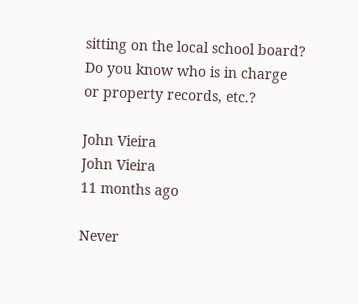sitting on the local school board? Do you know who is in charge or property records, etc.?

John Vieira
John Vieira
11 months ago

Never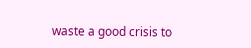waste a good crisis to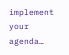implement your agenda…